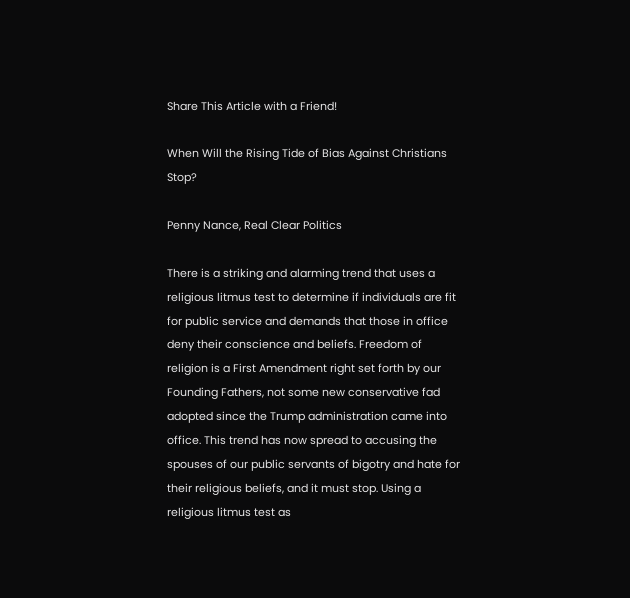Share This Article with a Friend!

When Will the Rising Tide of Bias Against Christians Stop?

Penny Nance, Real Clear Politics

There is a striking and alarming trend that uses a religious litmus test to determine if individuals are fit for public service and demands that those in office deny their conscience and beliefs. Freedom of religion is a First Amendment right set forth by our Founding Fathers, not some new conservative fad adopted since the Trump administration came into office. This trend has now spread to accusing the spouses of our public servants of bigotry and hate for their religious beliefs, and it must stop. Using a religious litmus test as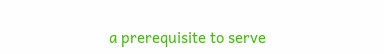a prerequisite to serve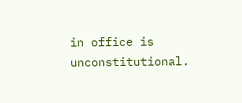in office is unconstitutional.